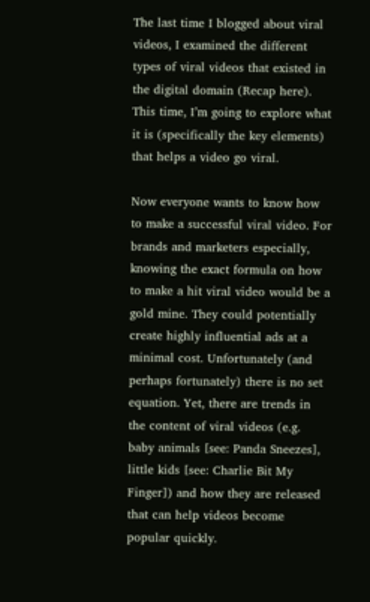The last time I blogged about viral videos, I examined the different types of viral videos that existed in the digital domain (Recap here). This time, I’m going to explore what it is (specifically the key elements) that helps a video go viral.

Now everyone wants to know how to make a successful viral video. For brands and marketers especially, knowing the exact formula on how to make a hit viral video would be a gold mine. They could potentially create highly influential ads at a minimal cost. Unfortunately (and perhaps fortunately) there is no set equation. Yet, there are trends in the content of viral videos (e.g. baby animals [see: Panda Sneezes], little kids [see: Charlie Bit My Finger]) and how they are released that can help videos become popular quickly.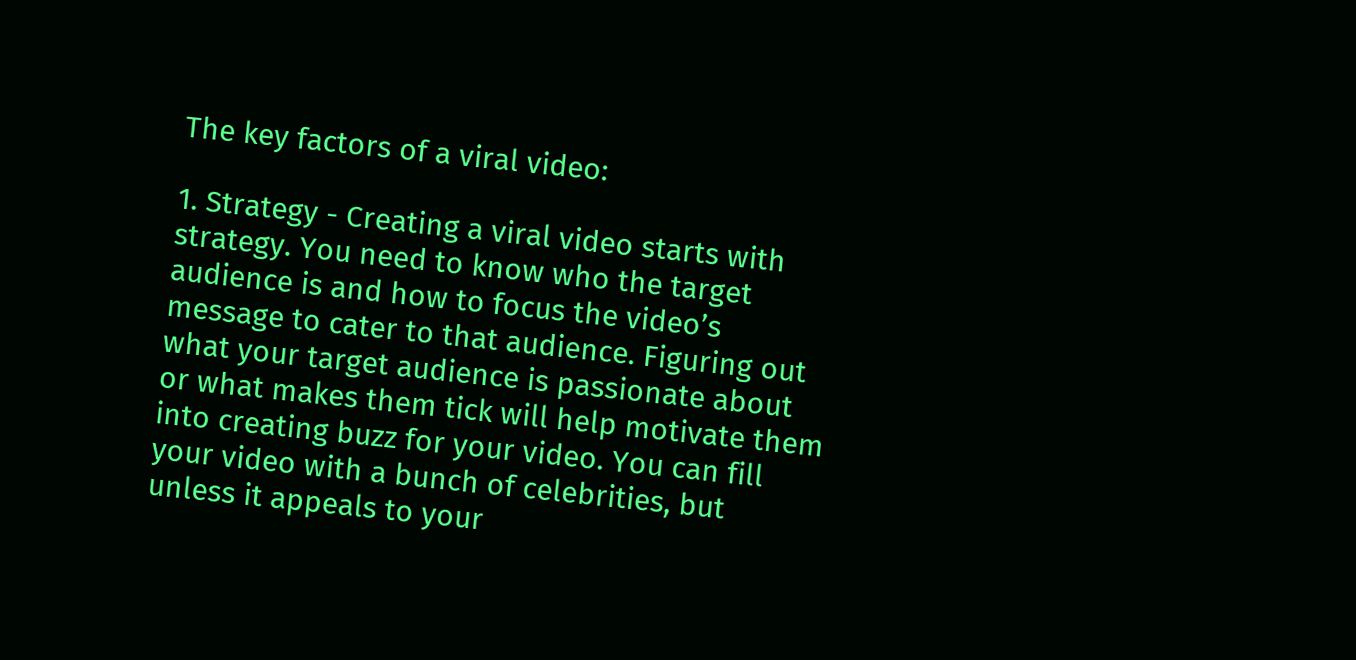The key factors of a viral video:

1. Strategy - Creating a viral video starts with strategy. You need to know who the target audience is and how to focus the video’s message to cater to that audience. Figuring out what your target audience is passionate about or what makes them tick will help motivate them into creating buzz for your video. You can fill your video with a bunch of celebrities, but unless it appeals to your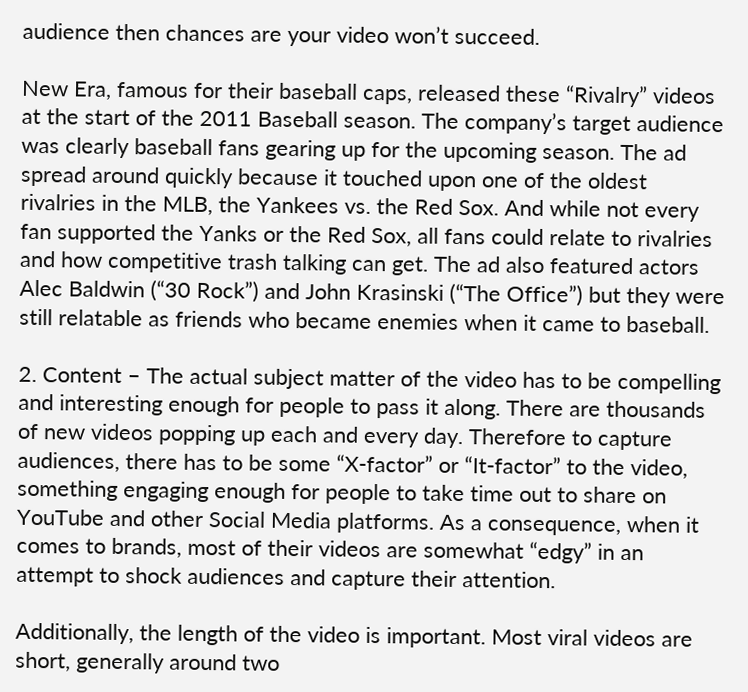audience then chances are your video won’t succeed.

New Era, famous for their baseball caps, released these “Rivalry” videos at the start of the 2011 Baseball season. The company’s target audience was clearly baseball fans gearing up for the upcoming season. The ad spread around quickly because it touched upon one of the oldest rivalries in the MLB, the Yankees vs. the Red Sox. And while not every fan supported the Yanks or the Red Sox, all fans could relate to rivalries and how competitive trash talking can get. The ad also featured actors Alec Baldwin (“30 Rock”) and John Krasinski (“The Office”) but they were still relatable as friends who became enemies when it came to baseball.

2. Content – The actual subject matter of the video has to be compelling and interesting enough for people to pass it along. There are thousands of new videos popping up each and every day. Therefore to capture audiences, there has to be some “X-factor” or “It-factor” to the video, something engaging enough for people to take time out to share on YouTube and other Social Media platforms. As a consequence, when it comes to brands, most of their videos are somewhat “edgy” in an attempt to shock audiences and capture their attention.

Additionally, the length of the video is important. Most viral videos are short, generally around two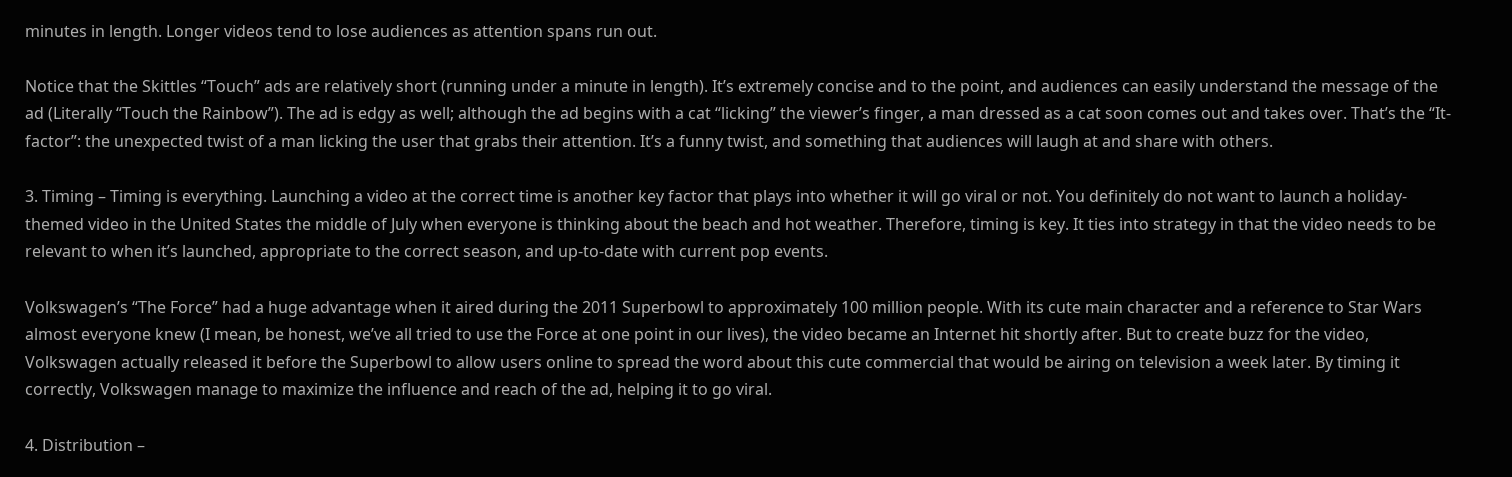minutes in length. Longer videos tend to lose audiences as attention spans run out.

Notice that the Skittles “Touch” ads are relatively short (running under a minute in length). It’s extremely concise and to the point, and audiences can easily understand the message of the ad (Literally “Touch the Rainbow”). The ad is edgy as well; although the ad begins with a cat “licking” the viewer’s finger, a man dressed as a cat soon comes out and takes over. That’s the “It-factor”: the unexpected twist of a man licking the user that grabs their attention. It’s a funny twist, and something that audiences will laugh at and share with others.

3. Timing – Timing is everything. Launching a video at the correct time is another key factor that plays into whether it will go viral or not. You definitely do not want to launch a holiday-themed video in the United States the middle of July when everyone is thinking about the beach and hot weather. Therefore, timing is key. It ties into strategy in that the video needs to be relevant to when it’s launched, appropriate to the correct season, and up-to-date with current pop events.

Volkswagen’s “The Force” had a huge advantage when it aired during the 2011 Superbowl to approximately 100 million people. With its cute main character and a reference to Star Wars almost everyone knew (I mean, be honest, we’ve all tried to use the Force at one point in our lives), the video became an Internet hit shortly after. But to create buzz for the video, Volkswagen actually released it before the Superbowl to allow users online to spread the word about this cute commercial that would be airing on television a week later. By timing it correctly, Volkswagen manage to maximize the influence and reach of the ad, helping it to go viral.

4. Distribution –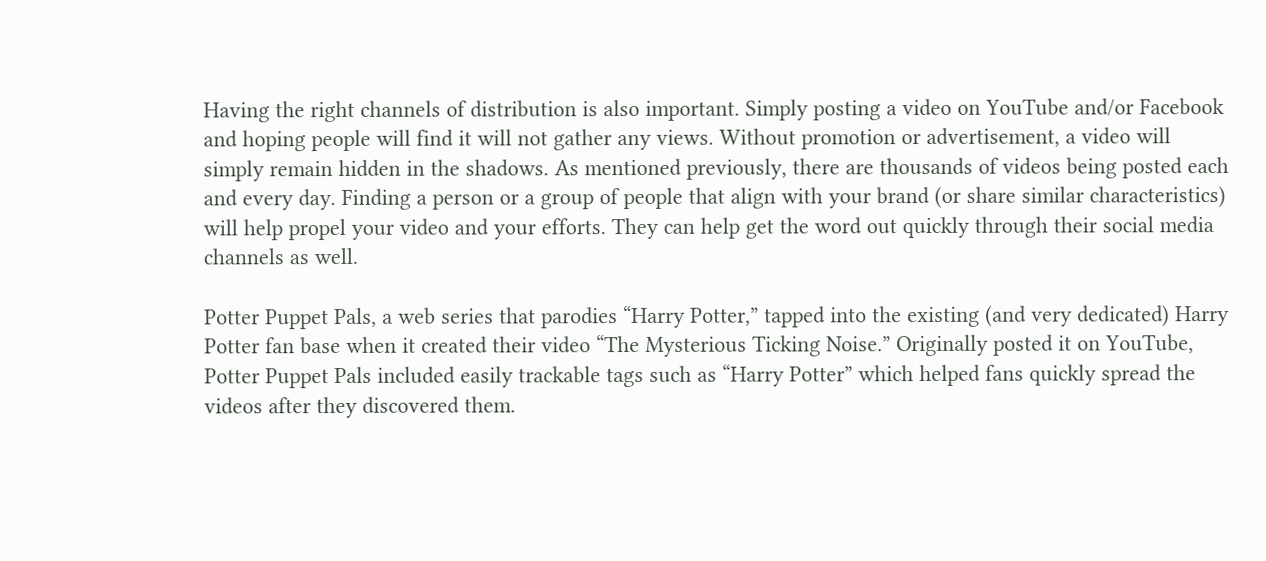Having the right channels of distribution is also important. Simply posting a video on YouTube and/or Facebook and hoping people will find it will not gather any views. Without promotion or advertisement, a video will simply remain hidden in the shadows. As mentioned previously, there are thousands of videos being posted each and every day. Finding a person or a group of people that align with your brand (or share similar characteristics) will help propel your video and your efforts. They can help get the word out quickly through their social media channels as well.

Potter Puppet Pals, a web series that parodies “Harry Potter,” tapped into the existing (and very dedicated) Harry Potter fan base when it created their video “The Mysterious Ticking Noise.” Originally posted it on YouTube, Potter Puppet Pals included easily trackable tags such as “Harry Potter” which helped fans quickly spread the videos after they discovered them.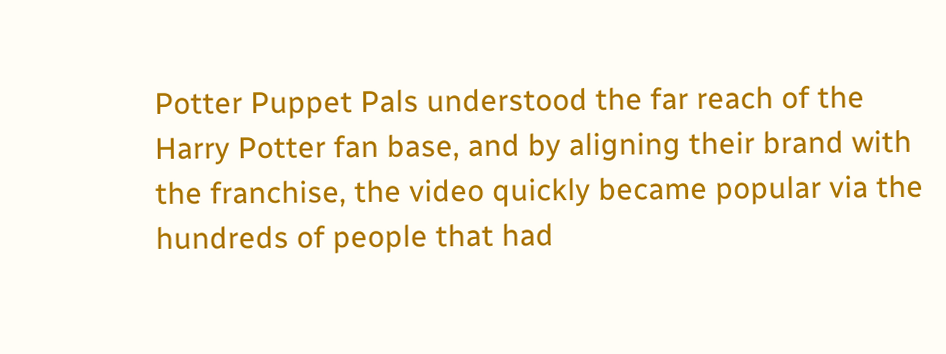Potter Puppet Pals understood the far reach of the Harry Potter fan base, and by aligning their brand with the franchise, the video quickly became popular via the hundreds of people that had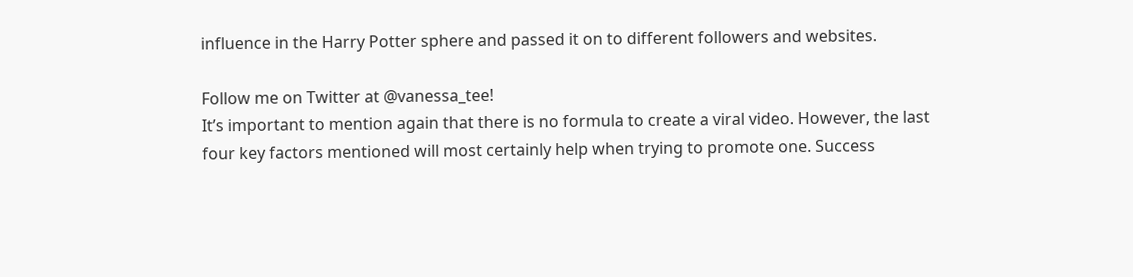influence in the Harry Potter sphere and passed it on to different followers and websites.

Follow me on Twitter at @vanessa_tee!
It’s important to mention again that there is no formula to create a viral video. However, the last four key factors mentioned will most certainly help when trying to promote one. Success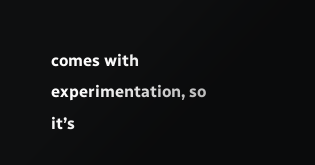comes with experimentation, so it’s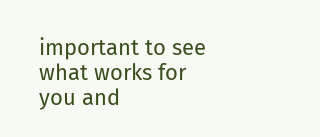important to see what works for you and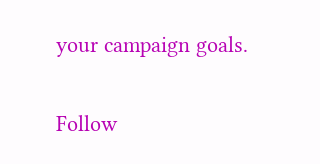your campaign goals.

Follow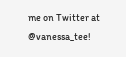me on Twitter at @vanessa_tee!